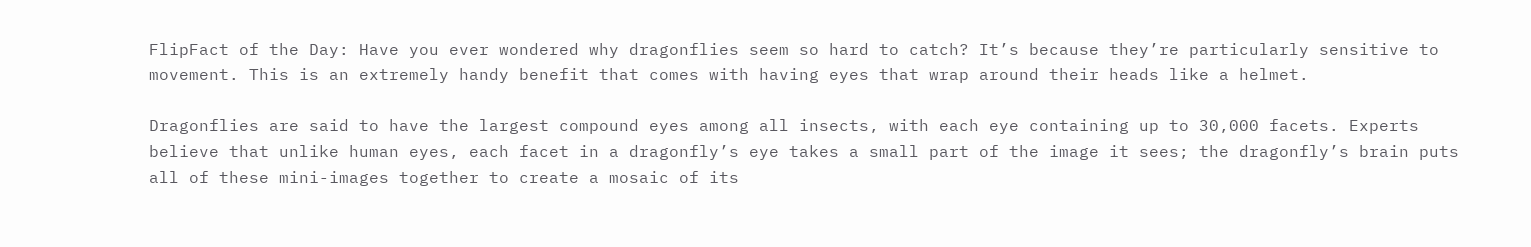FlipFact of the Day: Have you ever wondered why dragonflies seem so hard to catch? It’s because they’re particularly sensitive to movement. This is an extremely handy benefit that comes with having eyes that wrap around their heads like a helmet.

Dragonflies are said to have the largest compound eyes among all insects, with each eye containing up to 30,000 facets. Experts believe that unlike human eyes, each facet in a dragonfly’s eye takes a small part of the image it sees; the dragonfly’s brain puts all of these mini-images together to create a mosaic of its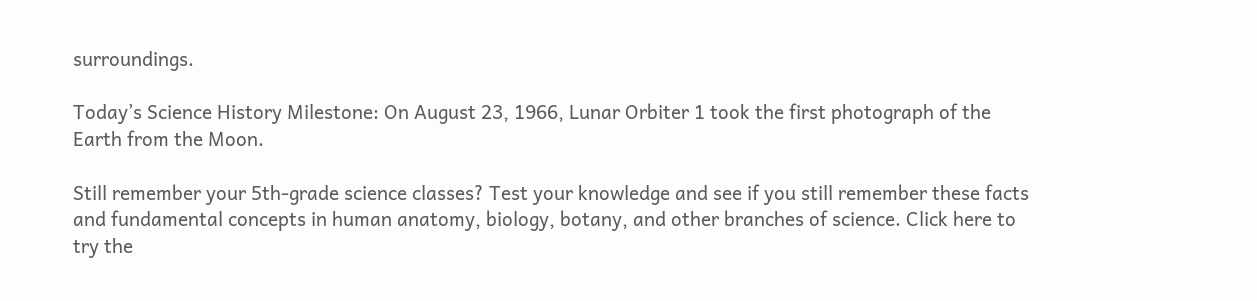surroundings.

Today’s Science History Milestone: On August 23, 1966, Lunar Orbiter 1 took the first photograph of the Earth from the Moon.

Still remember your 5th-grade science classes? Test your knowledge and see if you still remember these facts and fundamental concepts in human anatomy, biology, botany, and other branches of science. Click here to try the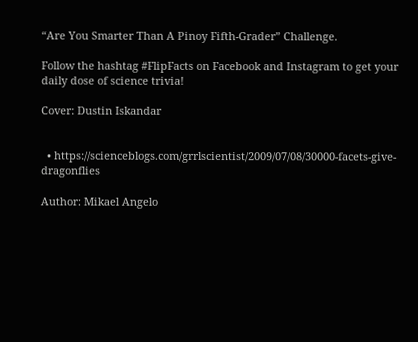“Are You Smarter Than A Pinoy Fifth-Grader” Challenge.

Follow the hashtag #FlipFacts on Facebook and Instagram to get your daily dose of science trivia!

Cover: Dustin Iskandar


  • https://scienceblogs.com/grrlscientist/2009/07/08/30000-facets-give-dragonflies

Author: Mikael Angelo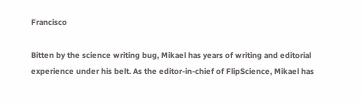Francisco

Bitten by the science writing bug, Mikael has years of writing and editorial experience under his belt. As the editor-in-chief of FlipScience, Mikael has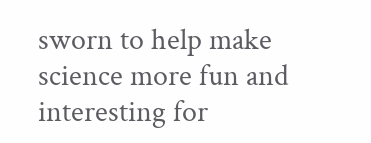sworn to help make science more fun and interesting for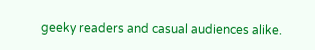geeky readers and casual audiences alike.